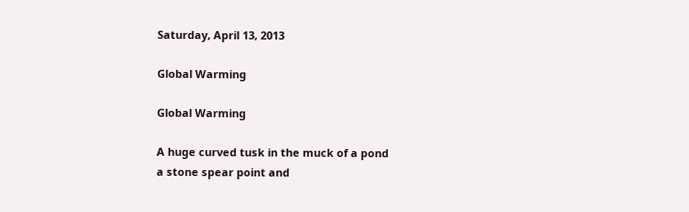Saturday, April 13, 2013

Global Warming

Global Warming

A huge curved tusk in the muck of a pond
a stone spear point and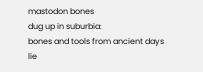mastodon bones
dug up in suburbia:
bones and tools from ancient days
lie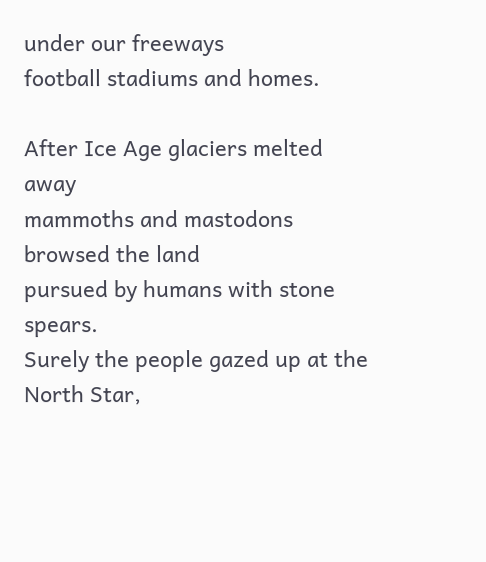under our freeways
football stadiums and homes.

After Ice Age glaciers melted away
mammoths and mastodons browsed the land
pursued by humans with stone spears.
Surely the people gazed up at the North Star,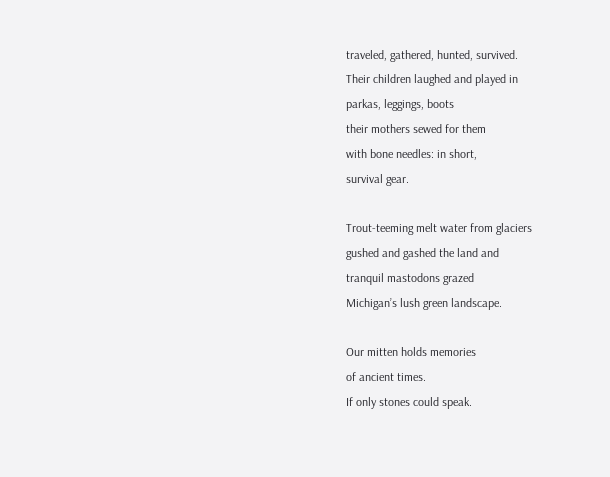traveled, gathered, hunted, survived.
Their children laughed and played in
parkas, leggings, boots
their mothers sewed for them
with bone needles: in short,
survival gear.

Trout-teeming melt water from glaciers
gushed and gashed the land and
tranquil mastodons grazed
Michigan’s lush green landscape.

Our mitten holds memories
of ancient times.
If only stones could speak.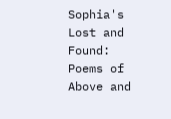Sophia's Lost and Found: Poems of Above and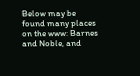Below may be found many places on the www: Barnes and Noble, and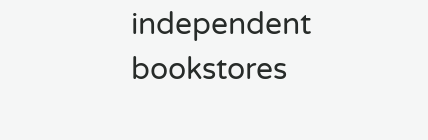independent bookstores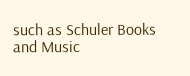such as Schuler Books and Music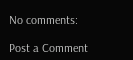No comments:

Post a Comment